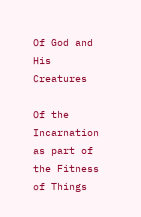Of God and His Creatures

Of the Incarnation as part of the Fitness of Things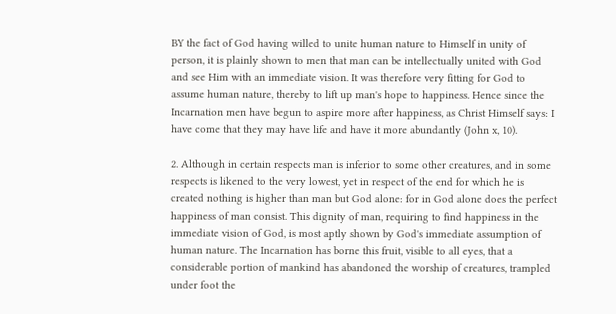BY the fact of God having willed to unite human nature to Himself in unity of person, it is plainly shown to men that man can be intellectually united with God and see Him with an immediate vision. It was therefore very fitting for God to assume human nature, thereby to lift up man's hope to happiness. Hence since the Incarnation men have begun to aspire more after happiness, as Christ Himself says: I have come that they may have life and have it more abundantly (John x, 10).

2. Although in certain respects man is inferior to some other creatures, and in some respects is likened to the very lowest, yet in respect of the end for which he is created nothing is higher than man but God alone: for in God alone does the perfect happiness of man consist. This dignity of man, requiring to find happiness in the immediate vision of God, is most aptly shown by God's immediate assumption of human nature. The Incarnation has borne this fruit, visible to all eyes, that a considerable portion of mankind has abandoned the worship of creatures, trampled under foot the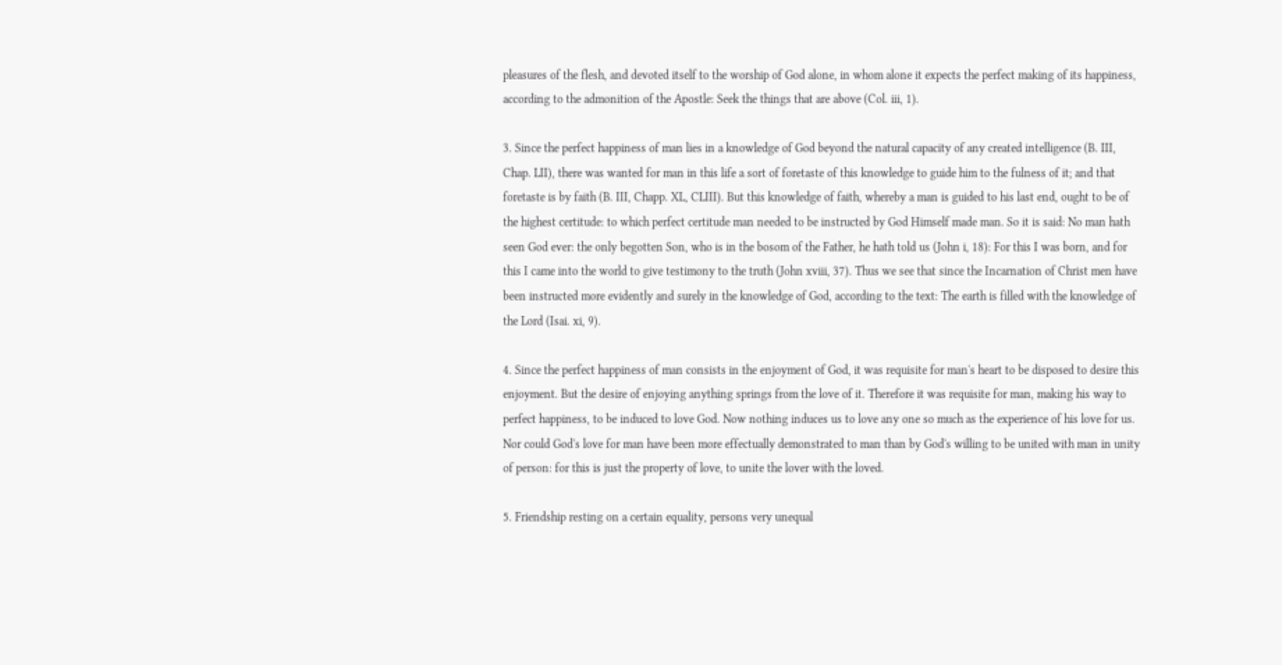pleasures of the flesh, and devoted itself to the worship of God alone, in whom alone it expects the perfect making of its happiness, according to the admonition of the Apostle: Seek the things that are above (Col. iii, 1).

3. Since the perfect happiness of man lies in a knowledge of God beyond the natural capacity of any created intelligence (B. III, Chap. LII), there was wanted for man in this life a sort of foretaste of this knowledge to guide him to the fulness of it; and that foretaste is by faith (B. III, Chapp. XL, CLIII). But this knowledge of faith, whereby a man is guided to his last end, ought to be of the highest certitude: to which perfect certitude man needed to be instructed by God Himself made man. So it is said: No man hath seen God ever: the only begotten Son, who is in the bosom of the Father, he hath told us (John i, 18): For this I was born, and for this I came into the world to give testimony to the truth (John xviii, 37). Thus we see that since the Incarnation of Christ men have been instructed more evidently and surely in the knowledge of God, according to the text: The earth is filled with the knowledge of the Lord (Isai. xi, 9).

4. Since the perfect happiness of man consists in the enjoyment of God, it was requisite for man's heart to be disposed to desire this enjoyment. But the desire of enjoying anything springs from the love of it. Therefore it was requisite for man, making his way to perfect happiness, to be induced to love God. Now nothing induces us to love any one so much as the experience of his love for us. Nor could God's love for man have been more effectually demonstrated to man than by God's willing to be united with man in unity of person: for this is just the property of love, to unite the lover with the loved.

5. Friendship resting on a certain equality, persons very unequal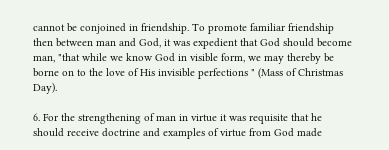cannot be conjoined in friendship. To promote familiar friendship then between man and God, it was expedient that God should become man, "that while we know God in visible form, we may thereby be borne on to the love of His invisible perfections " (Mass of Christmas Day).

6. For the strengthening of man in virtue it was requisite that he should receive doctrine and examples of virtue from God made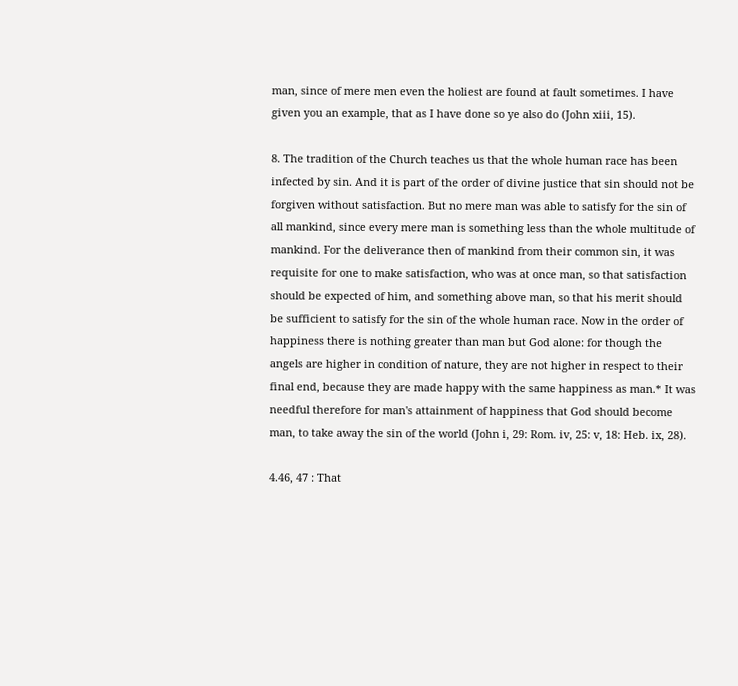man, since of mere men even the holiest are found at fault sometimes. I have given you an example, that as I have done so ye also do (John xiii, 15).

8. The tradition of the Church teaches us that the whole human race has been infected by sin. And it is part of the order of divine justice that sin should not be forgiven without satisfaction. But no mere man was able to satisfy for the sin of all mankind, since every mere man is something less than the whole multitude of mankind. For the deliverance then of mankind from their common sin, it was requisite for one to make satisfaction, who was at once man, so that satisfaction should be expected of him, and something above man, so that his merit should be sufficient to satisfy for the sin of the whole human race. Now in the order of happiness there is nothing greater than man but God alone: for though the angels are higher in condition of nature, they are not higher in respect to their final end, because they are made happy with the same happiness as man.* It was needful therefore for man's attainment of happiness that God should become man, to take away the sin of the world (John i, 29: Rom. iv, 25: v, 18: Heb. ix, 28).

4.46, 47 : That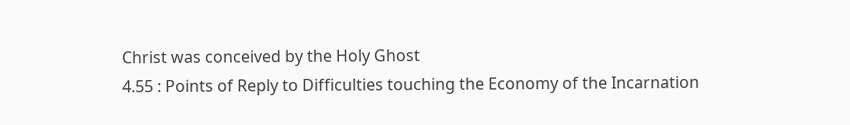Christ was conceived by the Holy Ghost
4.55 : Points of Reply to Difficulties touching the Economy of the Incarnation